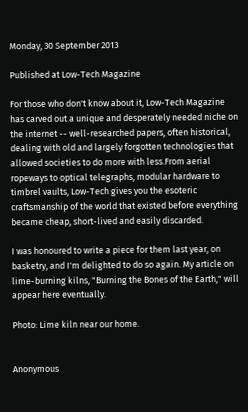Monday, 30 September 2013

Published at Low-Tech Magazine

For those who don't know about it, Low-Tech Magazine has carved out a unique and desperately needed niche on the internet -- well-researched papers, often historical, dealing with old and largely forgotten technologies that allowed societies to do more with less.From aerial ropeways to optical telegraphs, modular hardware to timbrel vaults, Low-Tech gives you the esoteric craftsmanship of the world that existed before everything became cheap, short-lived and easily discarded.

I was honoured to write a piece for them last year, on basketry, and I'm delighted to do so again. My article on lime-burning kilns, "Burning the Bones of the Earth," will appear here eventually.

Photo: Lime kiln near our home.


Anonymous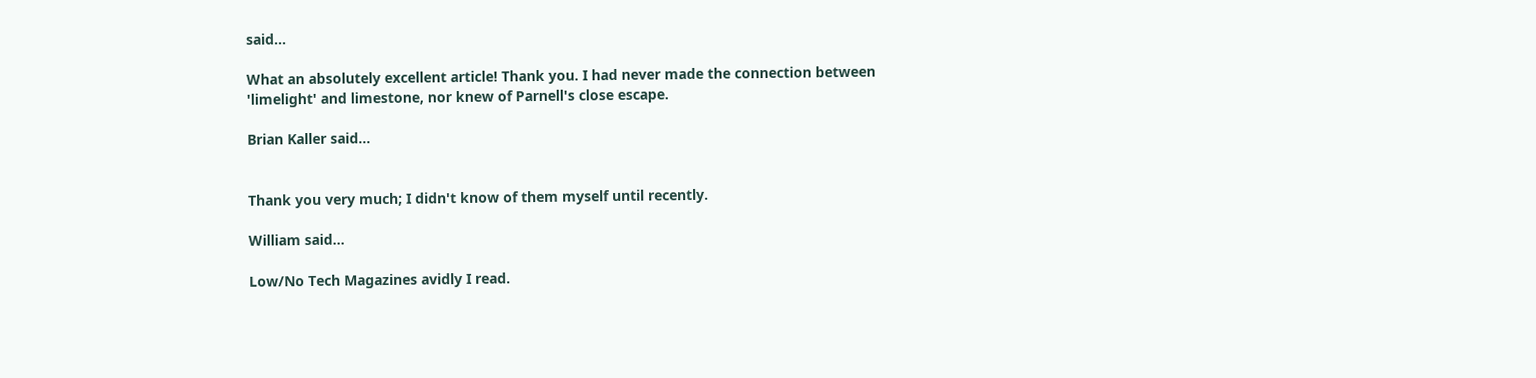said...

What an absolutely excellent article! Thank you. I had never made the connection between 'limelight' and limestone, nor knew of Parnell's close escape.

Brian Kaller said...


Thank you very much; I didn't know of them myself until recently.

William said...

Low/No Tech Magazines avidly I read.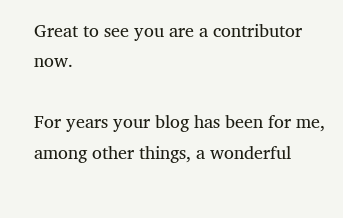Great to see you are a contributor now.

For years your blog has been for me, among other things, a wonderful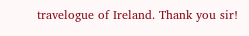travelogue of Ireland. Thank you sir!